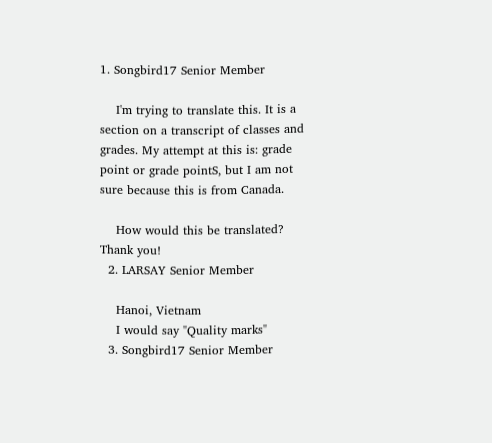1. Songbird17 Senior Member

    I'm trying to translate this. It is a section on a transcript of classes and grades. My attempt at this is: grade point or grade pointS, but I am not sure because this is from Canada.

    How would this be translated? Thank you!
  2. LARSAY Senior Member

    Hanoi, Vietnam
    I would say "Quality marks"
  3. Songbird17 Senior Member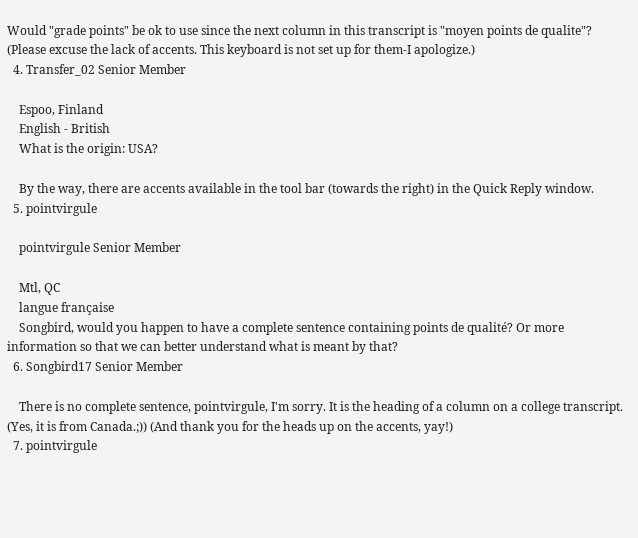Would "grade points" be ok to use since the next column in this transcript is "moyen points de qualite"? (Please excuse the lack of accents. This keyboard is not set up for them-I apologize.)
  4. Transfer_02 Senior Member

    Espoo, Finland
    English - British
    What is the origin: USA?

    By the way, there are accents available in the tool bar (towards the right) in the Quick Reply window.
  5. pointvirgule

    pointvirgule Senior Member

    Mtl, QC
    langue française
    Songbird, would you happen to have a complete sentence containing points de qualité? Or more information so that we can better understand what is meant by that?
  6. Songbird17 Senior Member

    There is no complete sentence, pointvirgule, I'm sorry. It is the heading of a column on a college transcript. (Yes, it is from Canada.;)) (And thank you for the heads up on the accents, yay!)
  7. pointvirgule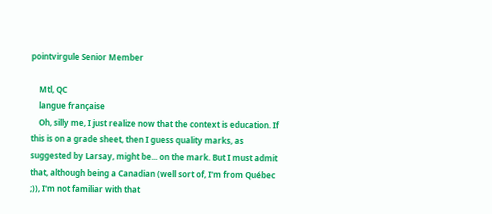pointvirgule Senior Member

    Mtl, QC
    langue française
    Oh, silly me, I just realize now that the context is education. If this is on a grade sheet, then I guess quality marks, as suggested by Larsay, might be... on the mark. But I must admit that, although being a Canadian (well sort of, I'm from Québec ;)), I'm not familiar with that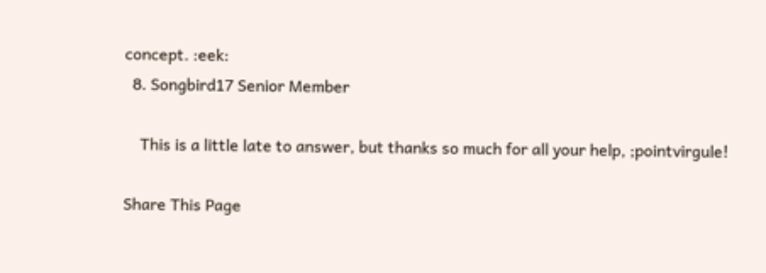concept. :eek:
  8. Songbird17 Senior Member

    This is a little late to answer, but thanks so much for all your help, ;pointvirgule!

Share This Page